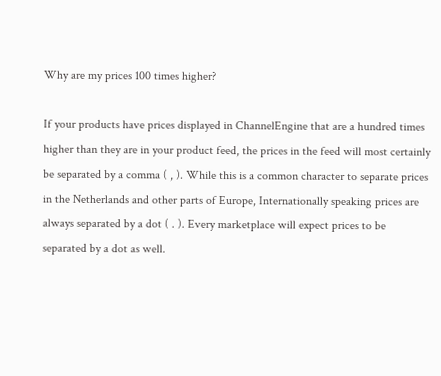Why are my prices 100 times higher?

If your products have prices displayed in ChannelEngine that are a hundred times higher than they are in your product feed, the prices in the feed will most certainly be separated by a comma ( , ). While this is a common character to separate prices in the Netherlands and other parts of Europe, Internationally speaking prices are always separated by a dot ( . ). Every marketplace will expect prices to be separated by a dot as well.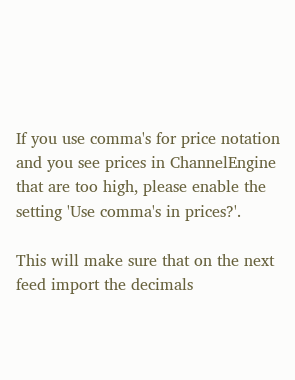If you use comma's for price notation and you see prices in ChannelEngine that are too high, please enable the setting 'Use comma's in prices?'.

This will make sure that on the next feed import the decimals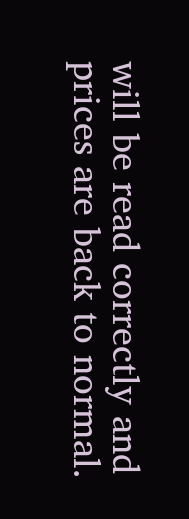will be read correctly and prices are back to normal.